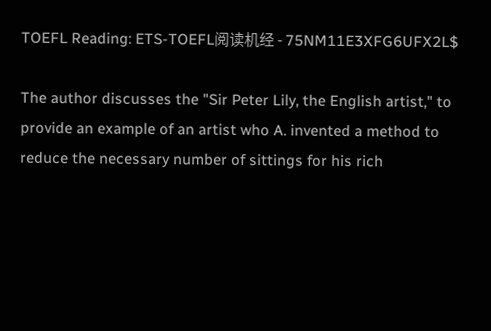TOEFL Reading: ETS-TOEFL阅读机经 - 75NM11E3XFG6UFX2L$

The author discusses the "Sir Peter Lily, the English artist," to provide an example of an artist who A. invented a method to reduce the necessary number of sittings for his rich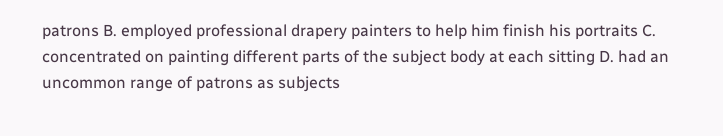patrons B. employed professional drapery painters to help him finish his portraits C. concentrated on painting different parts of the subject body at each sitting D. had an uncommon range of patrons as subjects